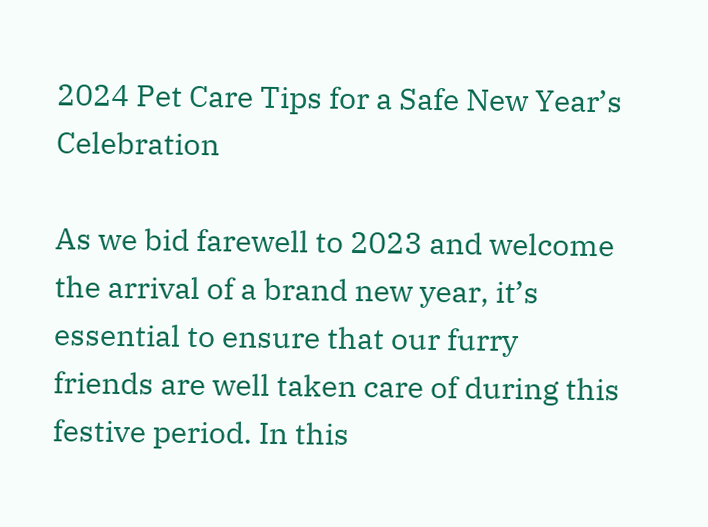2024 Pet Care Tips for a Safe New Year’s Celebration

As we bid farewell to 2023 and welcome the arrival of a brand new year, it’s essential to ensure that our furry friends are well taken care of during this festive period. In this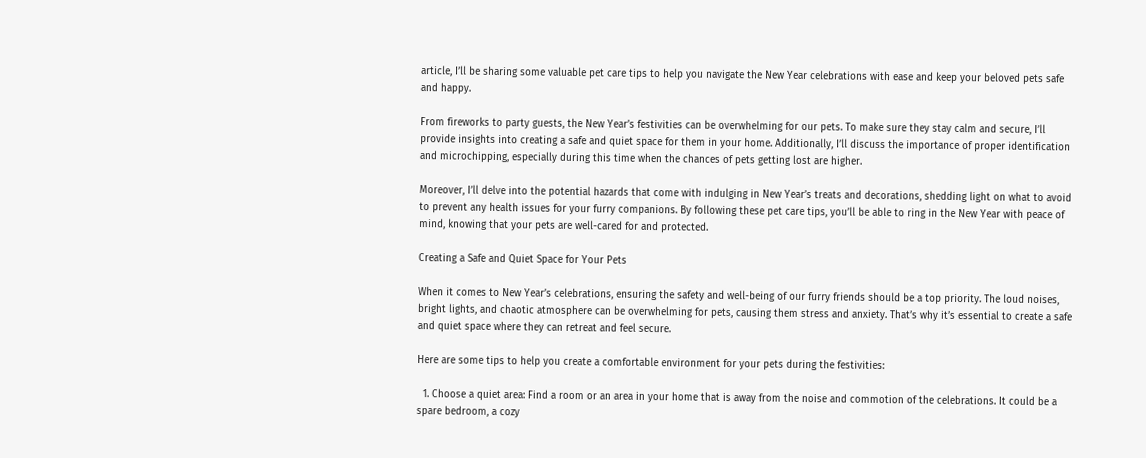article, I’ll be sharing some valuable pet care tips to help you navigate the New Year celebrations with ease and keep your beloved pets safe and happy.

From fireworks to party guests, the New Year’s festivities can be overwhelming for our pets. To make sure they stay calm and secure, I’ll provide insights into creating a safe and quiet space for them in your home. Additionally, I’ll discuss the importance of proper identification and microchipping, especially during this time when the chances of pets getting lost are higher.

Moreover, I’ll delve into the potential hazards that come with indulging in New Year’s treats and decorations, shedding light on what to avoid to prevent any health issues for your furry companions. By following these pet care tips, you’ll be able to ring in the New Year with peace of mind, knowing that your pets are well-cared for and protected.

Creating a Safe and Quiet Space for Your Pets

When it comes to New Year’s celebrations, ensuring the safety and well-being of our furry friends should be a top priority. The loud noises, bright lights, and chaotic atmosphere can be overwhelming for pets, causing them stress and anxiety. That’s why it’s essential to create a safe and quiet space where they can retreat and feel secure.

Here are some tips to help you create a comfortable environment for your pets during the festivities:

  1. Choose a quiet area: Find a room or an area in your home that is away from the noise and commotion of the celebrations. It could be a spare bedroom, a cozy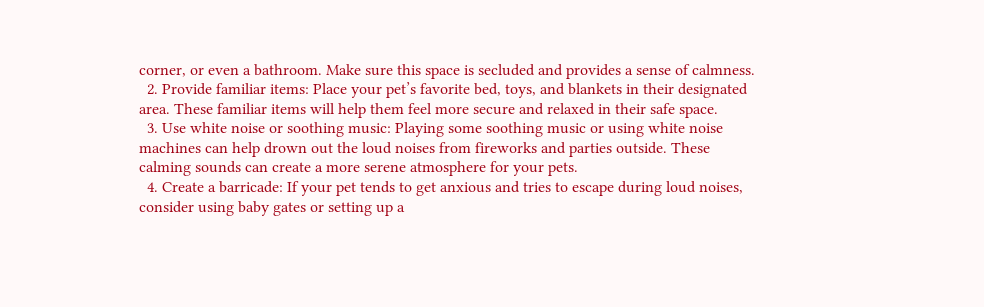corner, or even a bathroom. Make sure this space is secluded and provides a sense of calmness.
  2. Provide familiar items: Place your pet’s favorite bed, toys, and blankets in their designated area. These familiar items will help them feel more secure and relaxed in their safe space.
  3. Use white noise or soothing music: Playing some soothing music or using white noise machines can help drown out the loud noises from fireworks and parties outside. These calming sounds can create a more serene atmosphere for your pets.
  4. Create a barricade: If your pet tends to get anxious and tries to escape during loud noises, consider using baby gates or setting up a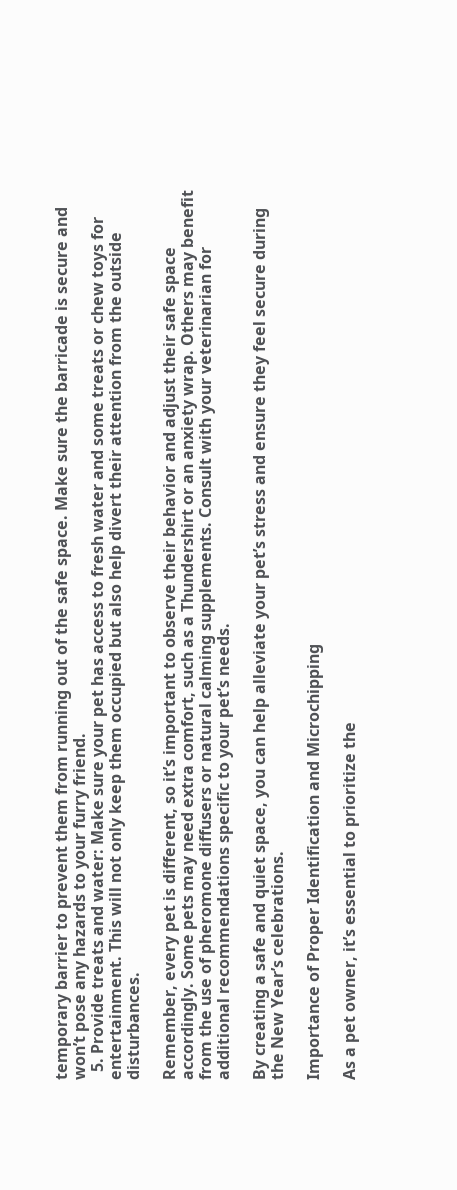temporary barrier to prevent them from running out of the safe space. Make sure the barricade is secure and won’t pose any hazards to your furry friend.
  5. Provide treats and water: Make sure your pet has access to fresh water and some treats or chew toys for entertainment. This will not only keep them occupied but also help divert their attention from the outside disturbances.

Remember, every pet is different, so it’s important to observe their behavior and adjust their safe space accordingly. Some pets may need extra comfort, such as a Thundershirt or an anxiety wrap. Others may benefit from the use of pheromone diffusers or natural calming supplements. Consult with your veterinarian for additional recommendations specific to your pet’s needs.

By creating a safe and quiet space, you can help alleviate your pet’s stress and ensure they feel secure during the New Year’s celebrations.

Importance of Proper Identification and Microchipping

As a pet owner, it’s essential to prioritize the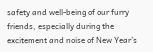safety and well-being of our furry friends, especially during the excitement and noise of New Year’s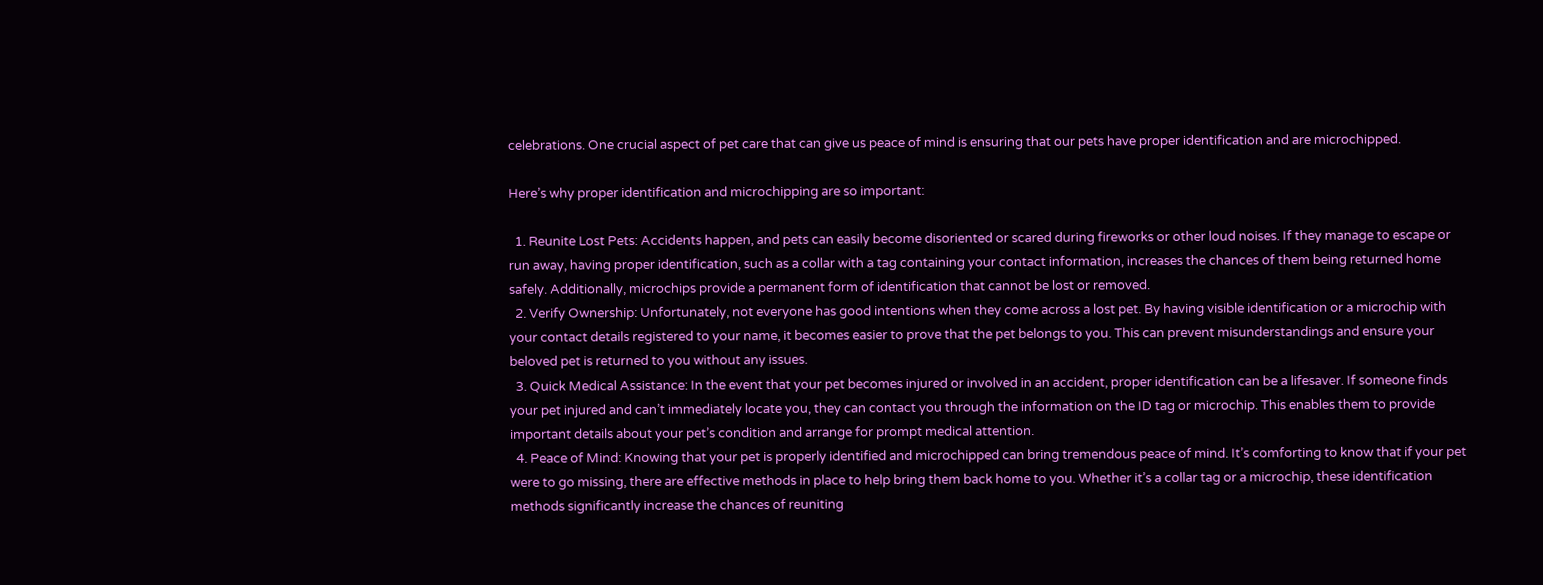celebrations. One crucial aspect of pet care that can give us peace of mind is ensuring that our pets have proper identification and are microchipped.

Here’s why proper identification and microchipping are so important:

  1. Reunite Lost Pets: Accidents happen, and pets can easily become disoriented or scared during fireworks or other loud noises. If they manage to escape or run away, having proper identification, such as a collar with a tag containing your contact information, increases the chances of them being returned home safely. Additionally, microchips provide a permanent form of identification that cannot be lost or removed.
  2. Verify Ownership: Unfortunately, not everyone has good intentions when they come across a lost pet. By having visible identification or a microchip with your contact details registered to your name, it becomes easier to prove that the pet belongs to you. This can prevent misunderstandings and ensure your beloved pet is returned to you without any issues.
  3. Quick Medical Assistance: In the event that your pet becomes injured or involved in an accident, proper identification can be a lifesaver. If someone finds your pet injured and can’t immediately locate you, they can contact you through the information on the ID tag or microchip. This enables them to provide important details about your pet’s condition and arrange for prompt medical attention.
  4. Peace of Mind: Knowing that your pet is properly identified and microchipped can bring tremendous peace of mind. It’s comforting to know that if your pet were to go missing, there are effective methods in place to help bring them back home to you. Whether it’s a collar tag or a microchip, these identification methods significantly increase the chances of reuniting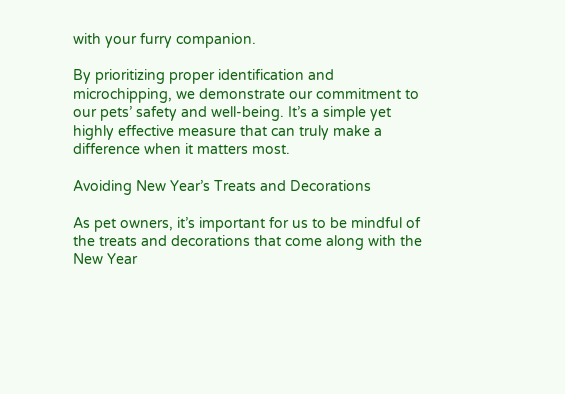with your furry companion.

By prioritizing proper identification and microchipping, we demonstrate our commitment to our pets’ safety and well-being. It’s a simple yet highly effective measure that can truly make a difference when it matters most.

Avoiding New Year’s Treats and Decorations

As pet owners, it’s important for us to be mindful of the treats and decorations that come along with the New Year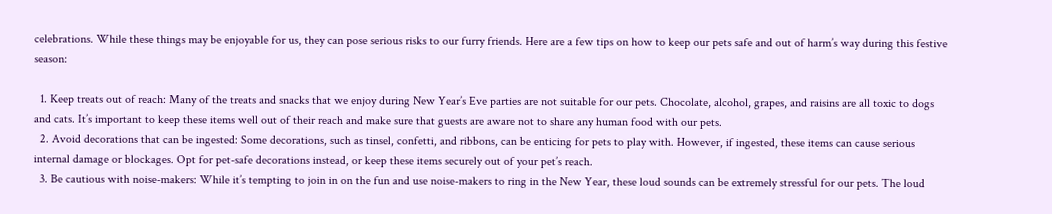celebrations. While these things may be enjoyable for us, they can pose serious risks to our furry friends. Here are a few tips on how to keep our pets safe and out of harm’s way during this festive season:

  1. Keep treats out of reach: Many of the treats and snacks that we enjoy during New Year’s Eve parties are not suitable for our pets. Chocolate, alcohol, grapes, and raisins are all toxic to dogs and cats. It’s important to keep these items well out of their reach and make sure that guests are aware not to share any human food with our pets.
  2. Avoid decorations that can be ingested: Some decorations, such as tinsel, confetti, and ribbons, can be enticing for pets to play with. However, if ingested, these items can cause serious internal damage or blockages. Opt for pet-safe decorations instead, or keep these items securely out of your pet’s reach.
  3. Be cautious with noise-makers: While it’s tempting to join in on the fun and use noise-makers to ring in the New Year, these loud sounds can be extremely stressful for our pets. The loud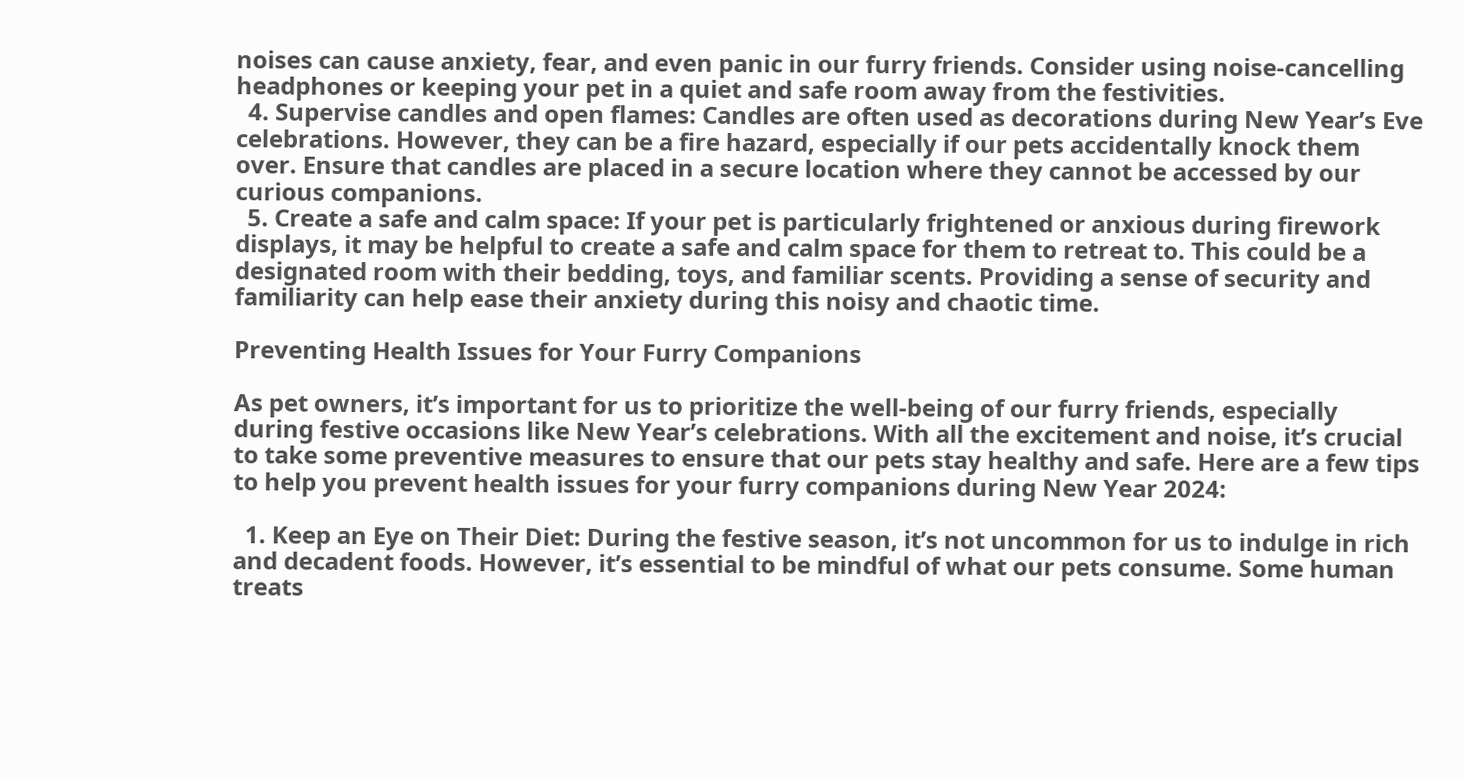noises can cause anxiety, fear, and even panic in our furry friends. Consider using noise-cancelling headphones or keeping your pet in a quiet and safe room away from the festivities.
  4. Supervise candles and open flames: Candles are often used as decorations during New Year’s Eve celebrations. However, they can be a fire hazard, especially if our pets accidentally knock them over. Ensure that candles are placed in a secure location where they cannot be accessed by our curious companions.
  5. Create a safe and calm space: If your pet is particularly frightened or anxious during firework displays, it may be helpful to create a safe and calm space for them to retreat to. This could be a designated room with their bedding, toys, and familiar scents. Providing a sense of security and familiarity can help ease their anxiety during this noisy and chaotic time.

Preventing Health Issues for Your Furry Companions

As pet owners, it’s important for us to prioritize the well-being of our furry friends, especially during festive occasions like New Year’s celebrations. With all the excitement and noise, it’s crucial to take some preventive measures to ensure that our pets stay healthy and safe. Here are a few tips to help you prevent health issues for your furry companions during New Year 2024:

  1. Keep an Eye on Their Diet: During the festive season, it’s not uncommon for us to indulge in rich and decadent foods. However, it’s essential to be mindful of what our pets consume. Some human treats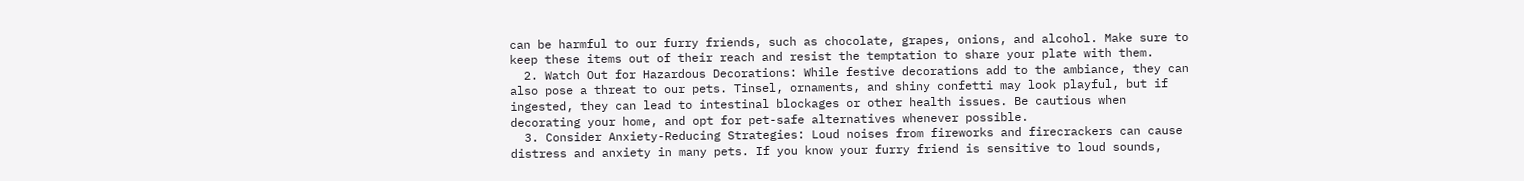can be harmful to our furry friends, such as chocolate, grapes, onions, and alcohol. Make sure to keep these items out of their reach and resist the temptation to share your plate with them.
  2. Watch Out for Hazardous Decorations: While festive decorations add to the ambiance, they can also pose a threat to our pets. Tinsel, ornaments, and shiny confetti may look playful, but if ingested, they can lead to intestinal blockages or other health issues. Be cautious when decorating your home, and opt for pet-safe alternatives whenever possible.
  3. Consider Anxiety-Reducing Strategies: Loud noises from fireworks and firecrackers can cause distress and anxiety in many pets. If you know your furry friend is sensitive to loud sounds,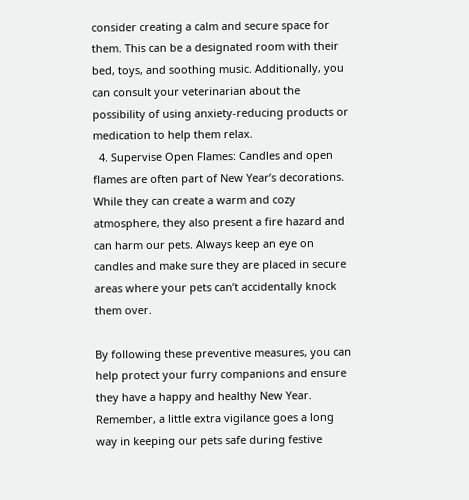consider creating a calm and secure space for them. This can be a designated room with their bed, toys, and soothing music. Additionally, you can consult your veterinarian about the possibility of using anxiety-reducing products or medication to help them relax.
  4. Supervise Open Flames: Candles and open flames are often part of New Year’s decorations. While they can create a warm and cozy atmosphere, they also present a fire hazard and can harm our pets. Always keep an eye on candles and make sure they are placed in secure areas where your pets can’t accidentally knock them over.

By following these preventive measures, you can help protect your furry companions and ensure they have a happy and healthy New Year. Remember, a little extra vigilance goes a long way in keeping our pets safe during festive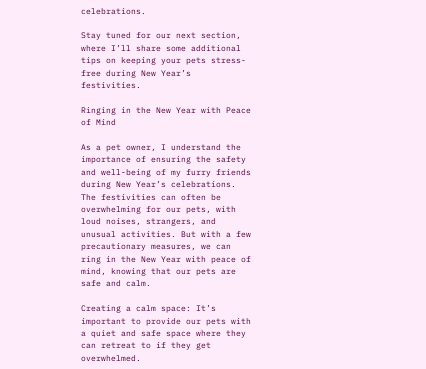celebrations.

Stay tuned for our next section, where I’ll share some additional tips on keeping your pets stress-free during New Year’s festivities.

Ringing in the New Year with Peace of Mind

As a pet owner, I understand the importance of ensuring the safety and well-being of my furry friends during New Year’s celebrations. The festivities can often be overwhelming for our pets, with loud noises, strangers, and unusual activities. But with a few precautionary measures, we can ring in the New Year with peace of mind, knowing that our pets are safe and calm.

Creating a calm space: It’s important to provide our pets with a quiet and safe space where they can retreat to if they get overwhelmed.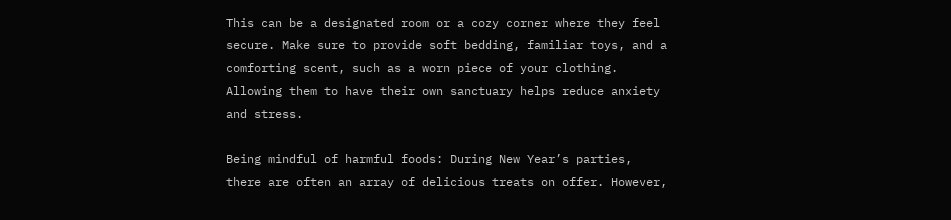This can be a designated room or a cozy corner where they feel secure. Make sure to provide soft bedding, familiar toys, and a comforting scent, such as a worn piece of your clothing. Allowing them to have their own sanctuary helps reduce anxiety and stress.

Being mindful of harmful foods: During New Year’s parties, there are often an array of delicious treats on offer. However,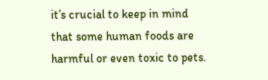it’s crucial to keep in mind that some human foods are harmful or even toxic to pets.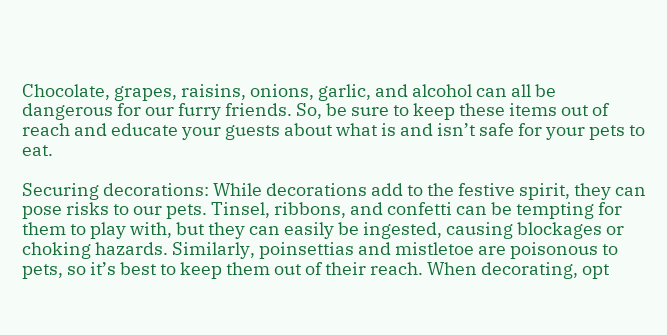Chocolate, grapes, raisins, onions, garlic, and alcohol can all be dangerous for our furry friends. So, be sure to keep these items out of reach and educate your guests about what is and isn’t safe for your pets to eat.

Securing decorations: While decorations add to the festive spirit, they can pose risks to our pets. Tinsel, ribbons, and confetti can be tempting for them to play with, but they can easily be ingested, causing blockages or choking hazards. Similarly, poinsettias and mistletoe are poisonous to pets, so it’s best to keep them out of their reach. When decorating, opt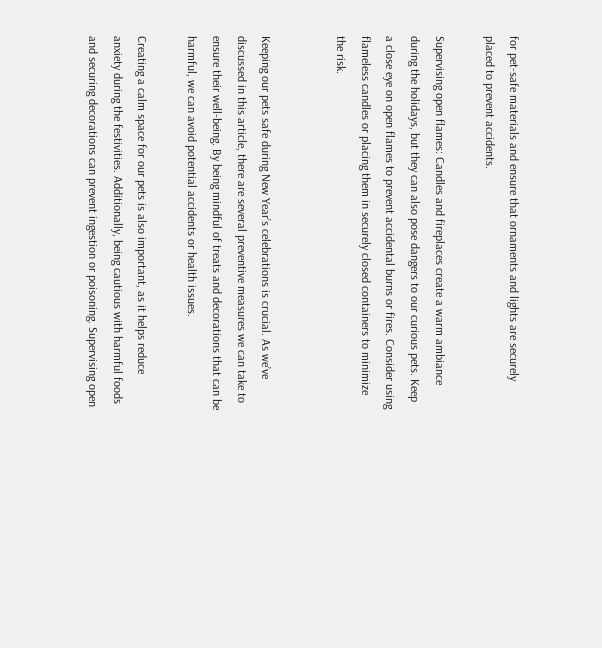for pet-safe materials and ensure that ornaments and lights are securely placed to prevent accidents.

Supervising open flames: Candles and fireplaces create a warm ambiance during the holidays, but they can also pose dangers to our curious pets. Keep a close eye on open flames to prevent accidental burns or fires. Consider using flameless candles or placing them in securely closed containers to minimize the risk.


Keeping our pets safe during New Year’s celebrations is crucial. As we’ve discussed in this article, there are several preventive measures we can take to ensure their well-being. By being mindful of treats and decorations that can be harmful, we can avoid potential accidents or health issues.

Creating a calm space for our pets is also important, as it helps reduce anxiety during the festivities. Additionally, being cautious with harmful foods and securing decorations can prevent ingestion or poisoning. Supervising open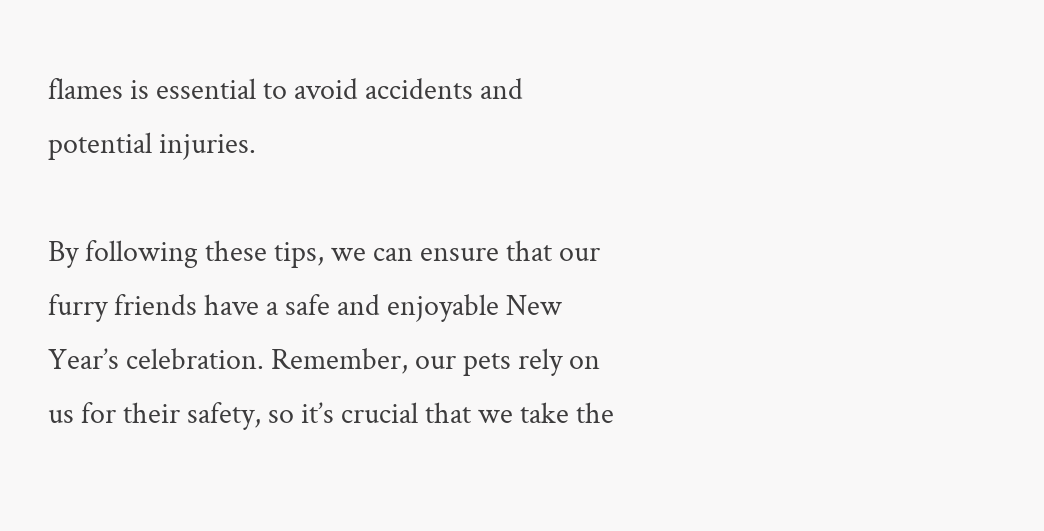flames is essential to avoid accidents and potential injuries.

By following these tips, we can ensure that our furry friends have a safe and enjoyable New Year’s celebration. Remember, our pets rely on us for their safety, so it’s crucial that we take the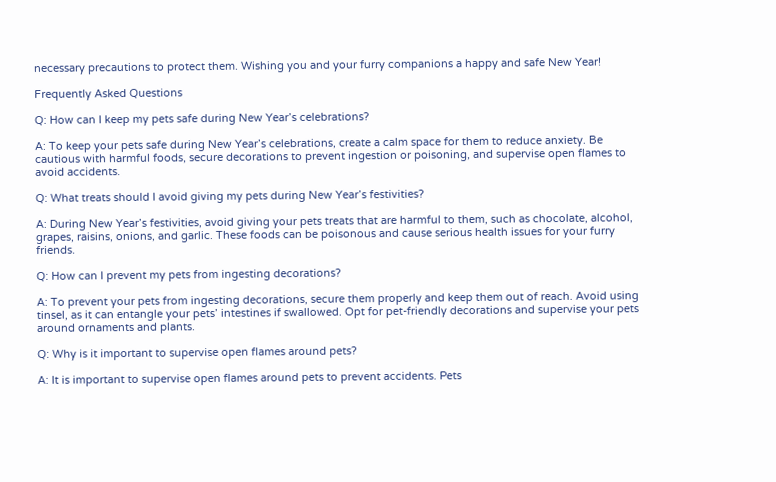necessary precautions to protect them. Wishing you and your furry companions a happy and safe New Year!

Frequently Asked Questions

Q: How can I keep my pets safe during New Year’s celebrations?

A: To keep your pets safe during New Year’s celebrations, create a calm space for them to reduce anxiety. Be cautious with harmful foods, secure decorations to prevent ingestion or poisoning, and supervise open flames to avoid accidents.

Q: What treats should I avoid giving my pets during New Year’s festivities?

A: During New Year’s festivities, avoid giving your pets treats that are harmful to them, such as chocolate, alcohol, grapes, raisins, onions, and garlic. These foods can be poisonous and cause serious health issues for your furry friends.

Q: How can I prevent my pets from ingesting decorations?

A: To prevent your pets from ingesting decorations, secure them properly and keep them out of reach. Avoid using tinsel, as it can entangle your pets’ intestines if swallowed. Opt for pet-friendly decorations and supervise your pets around ornaments and plants.

Q: Why is it important to supervise open flames around pets?

A: It is important to supervise open flames around pets to prevent accidents. Pets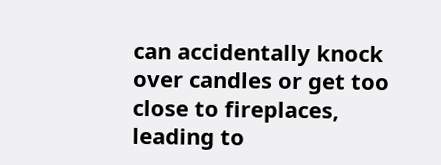can accidentally knock over candles or get too close to fireplaces, leading to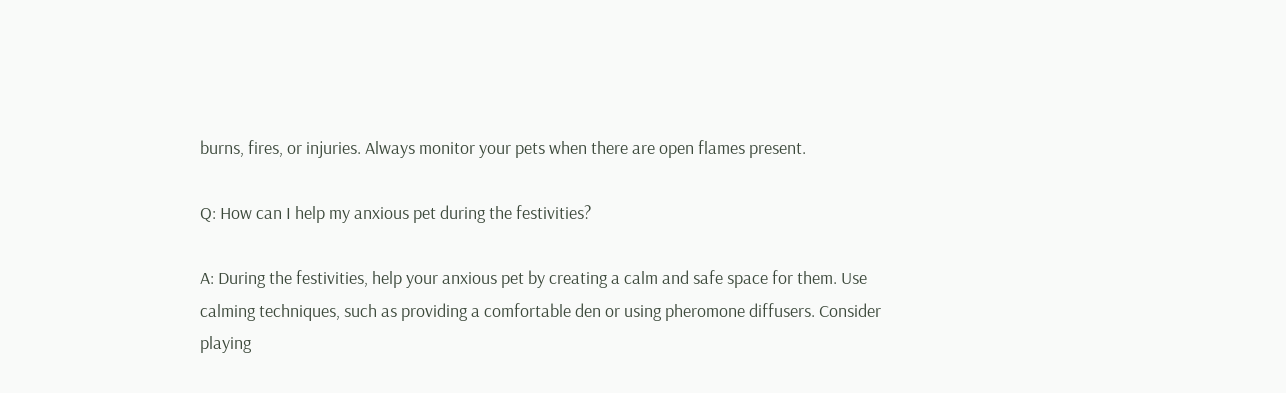burns, fires, or injuries. Always monitor your pets when there are open flames present.

Q: How can I help my anxious pet during the festivities?

A: During the festivities, help your anxious pet by creating a calm and safe space for them. Use calming techniques, such as providing a comfortable den or using pheromone diffusers. Consider playing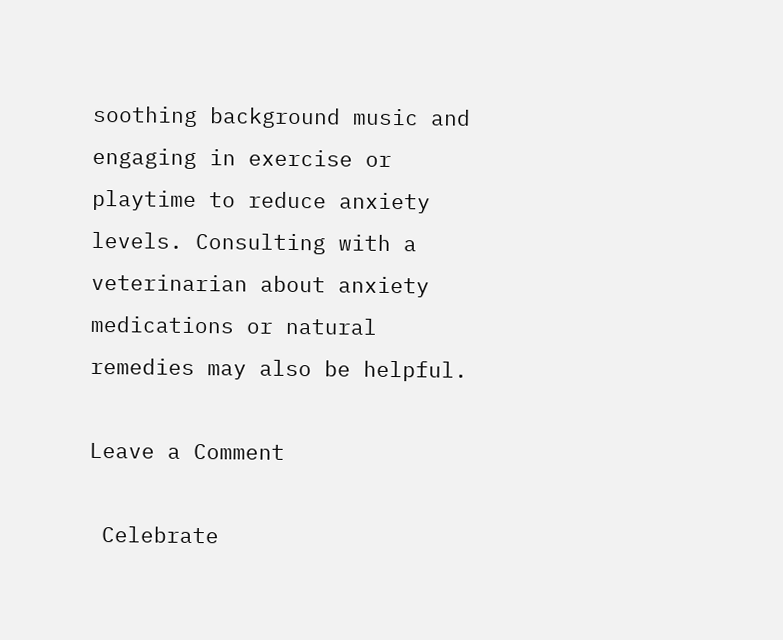soothing background music and engaging in exercise or playtime to reduce anxiety levels. Consulting with a veterinarian about anxiety medications or natural remedies may also be helpful.

Leave a Comment

 Celebrate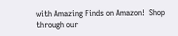with Amazing Finds on Amazon!  Shop through our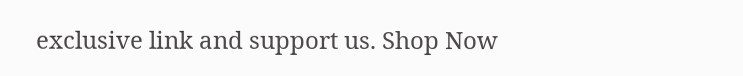exclusive link and support us. Shop Now